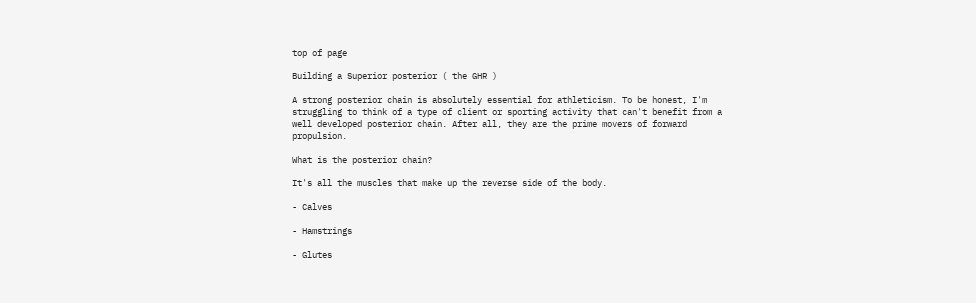top of page

Building a Superior posterior ( the GHR )

A strong posterior chain is absolutely essential for athleticism. To be honest, I'm struggling to think of a type of client or sporting activity that can't benefit from a well developed posterior chain. After all, they are the prime movers of forward propulsion.

What is the posterior chain?

It's all the muscles that make up the reverse side of the body.

- Calves

- Hamstrings

- Glutes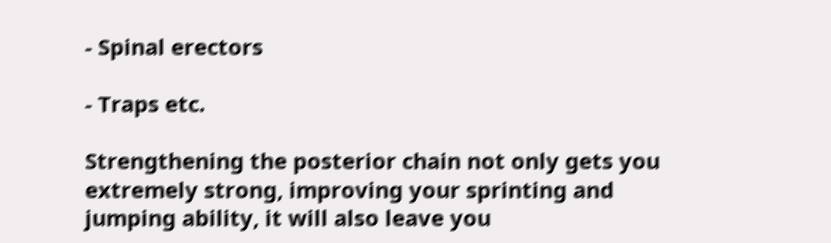- Spinal erectors

- Traps etc.

Strengthening the posterior chain not only gets you extremely strong, improving your sprinting and jumping ability, it will also leave you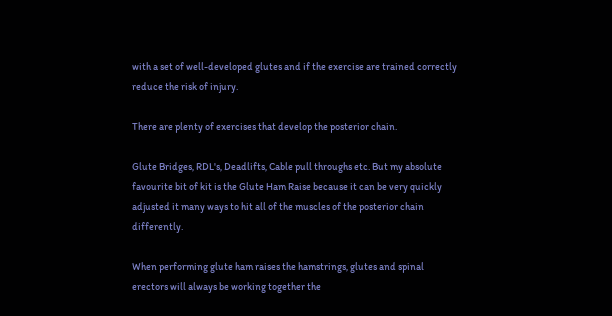with a set of well-developed glutes and if the exercise are trained correctly reduce the risk of injury.

There are plenty of exercises that develop the posterior chain.

Glute Bridges, RDL's, Deadlifts, Cable pull throughs etc. But my absolute favourite bit of kit is the Glute Ham Raise because it can be very quickly adjusted it many ways to hit all of the muscles of the posterior chain differently.

When performing glute ham raises the hamstrings, glutes and spinal erectors will always be working together the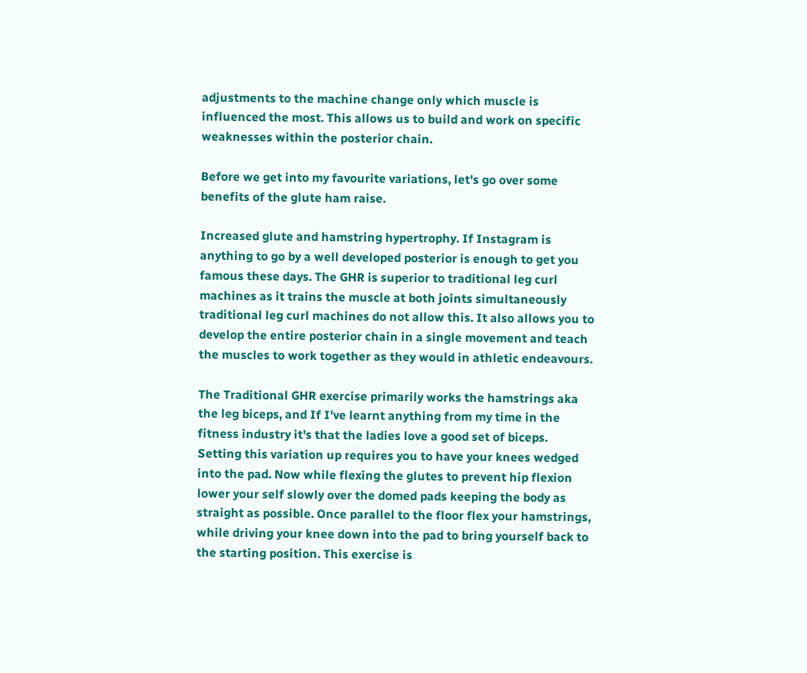adjustments to the machine change only which muscle is influenced the most. This allows us to build and work on specific weaknesses within the posterior chain.

Before we get into my favourite variations, let's go over some benefits of the glute ham raise.

Increased glute and hamstring hypertrophy. If Instagram is anything to go by a well developed posterior is enough to get you famous these days. The GHR is superior to traditional leg curl machines as it trains the muscle at both joints simultaneously traditional leg curl machines do not allow this. It also allows you to develop the entire posterior chain in a single movement and teach the muscles to work together as they would in athletic endeavours.

The Traditional GHR exercise primarily works the hamstrings aka the leg biceps, and If I've learnt anything from my time in the fitness industry it's that the ladies love a good set of biceps. Setting this variation up requires you to have your knees wedged into the pad. Now while flexing the glutes to prevent hip flexion lower your self slowly over the domed pads keeping the body as straight as possible. Once parallel to the floor flex your hamstrings, while driving your knee down into the pad to bring yourself back to the starting position. This exercise is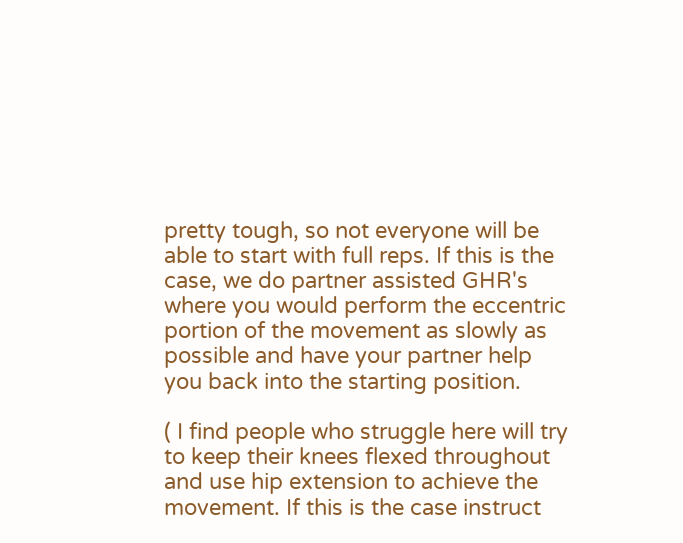pretty tough, so not everyone will be able to start with full reps. If this is the case, we do partner assisted GHR's where you would perform the eccentric portion of the movement as slowly as possible and have your partner help you back into the starting position.

( I find people who struggle here will try to keep their knees flexed throughout and use hip extension to achieve the movement. If this is the case instruct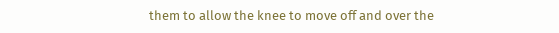them to allow the knee to move off and over the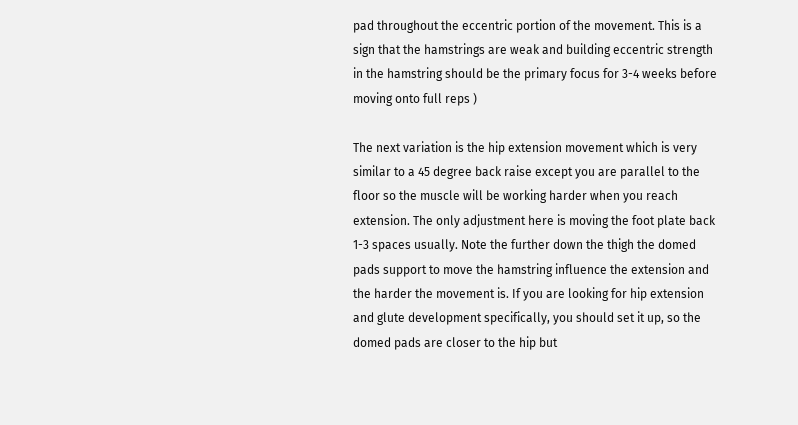pad throughout the eccentric portion of the movement. This is a sign that the hamstrings are weak and building eccentric strength in the hamstring should be the primary focus for 3-4 weeks before moving onto full reps )

The next variation is the hip extension movement which is very similar to a 45 degree back raise except you are parallel to the floor so the muscle will be working harder when you reach extension. The only adjustment here is moving the foot plate back 1-3 spaces usually. Note the further down the thigh the domed pads support to move the hamstring influence the extension and the harder the movement is. If you are looking for hip extension and glute development specifically, you should set it up, so the domed pads are closer to the hip but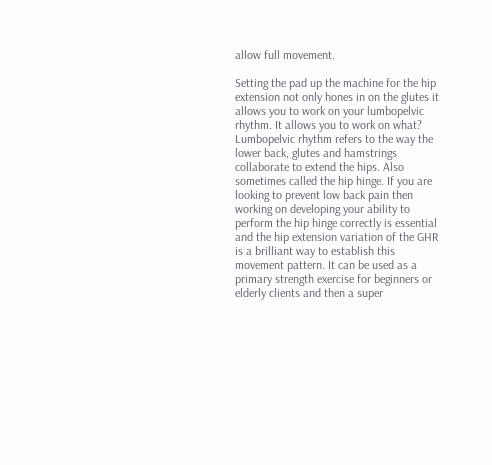allow full movement.

Setting the pad up the machine for the hip extension not only hones in on the glutes it allows you to work on your lumbopelvic rhythm. It allows you to work on what? Lumbopelvic rhythm refers to the way the lower back, glutes and hamstrings collaborate to extend the hips. Also sometimes called the hip hinge. If you are looking to prevent low back pain then working on developing your ability to perform the hip hinge correctly is essential and the hip extension variation of the GHR is a brilliant way to establish this movement pattern. It can be used as a primary strength exercise for beginners or elderly clients and then a super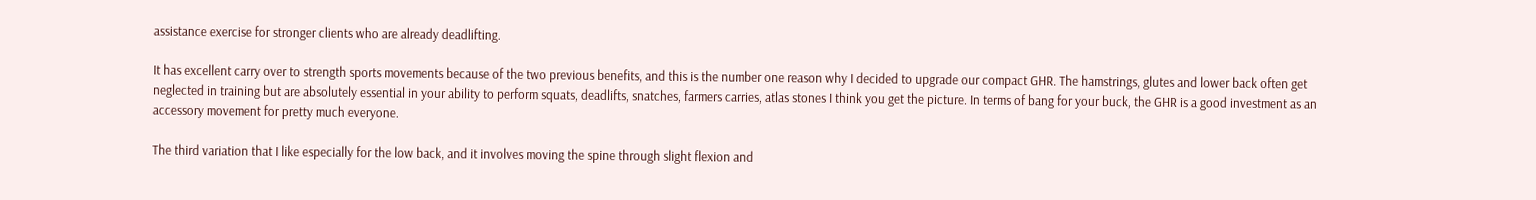assistance exercise for stronger clients who are already deadlifting.

It has excellent carry over to strength sports movements because of the two previous benefits, and this is the number one reason why I decided to upgrade our compact GHR. The hamstrings, glutes and lower back often get neglected in training but are absolutely essential in your ability to perform squats, deadlifts, snatches, farmers carries, atlas stones I think you get the picture. In terms of bang for your buck, the GHR is a good investment as an accessory movement for pretty much everyone.

The third variation that I like especially for the low back, and it involves moving the spine through slight flexion and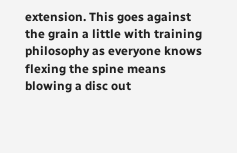extension. This goes against the grain a little with training philosophy as everyone knows flexing the spine means blowing a disc out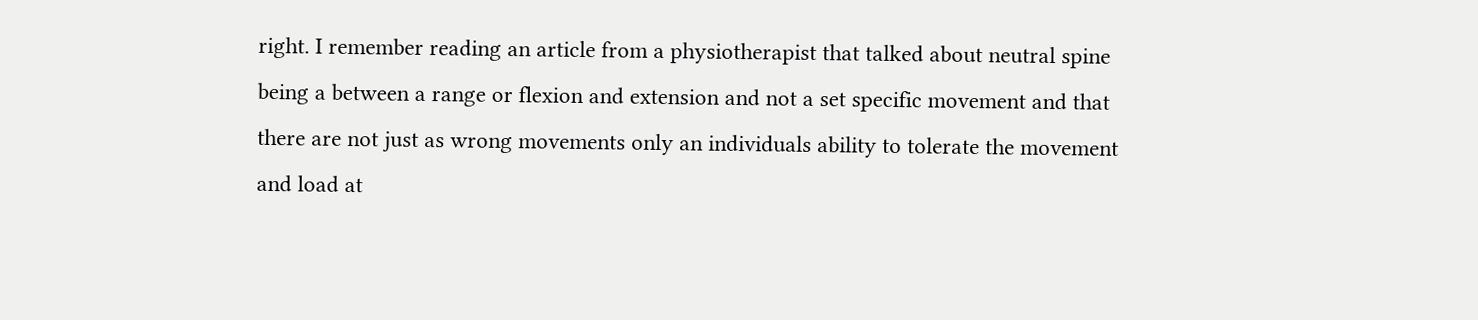right. I remember reading an article from a physiotherapist that talked about neutral spine being a between a range or flexion and extension and not a set specific movement and that there are not just as wrong movements only an individuals ability to tolerate the movement and load at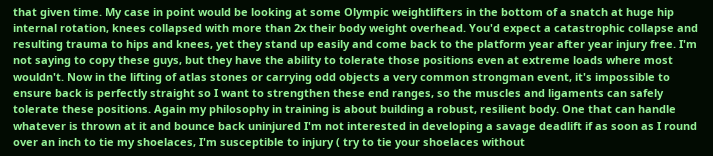that given time. My case in point would be looking at some Olympic weightlifters in the bottom of a snatch at huge hip internal rotation, knees collapsed with more than 2x their body weight overhead. You'd expect a catastrophic collapse and resulting trauma to hips and knees, yet they stand up easily and come back to the platform year after year injury free. I'm not saying to copy these guys, but they have the ability to tolerate those positions even at extreme loads where most wouldn't. Now in the lifting of atlas stones or carrying odd objects a very common strongman event, it's impossible to ensure back is perfectly straight so I want to strengthen these end ranges, so the muscles and ligaments can safely tolerate these positions. Again my philosophy in training is about building a robust, resilient body. One that can handle whatever is thrown at it and bounce back uninjured I'm not interested in developing a savage deadlift if as soon as I round over an inch to tie my shoelaces, I'm susceptible to injury ( try to tie your shoelaces without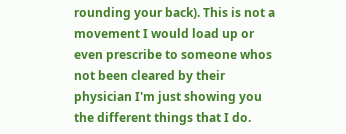rounding your back). This is not a movement I would load up or even prescribe to someone whos not been cleared by their physician I'm just showing you the different things that I do.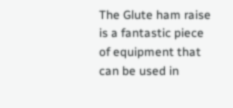The Glute ham raise is a fantastic piece of equipment that can be used in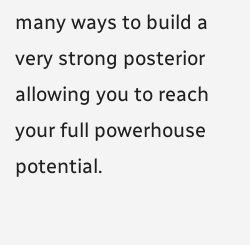many ways to build a very strong posterior allowing you to reach your full powerhouse potential.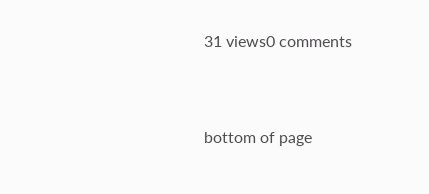31 views0 comments


bottom of page